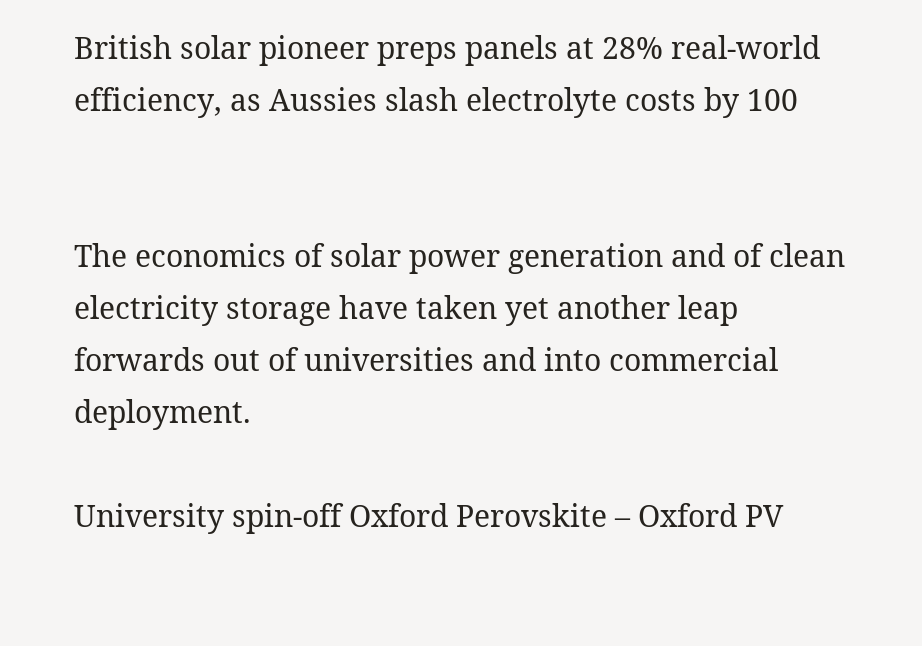British solar pioneer preps panels at 28% real-world efficiency, as Aussies slash electrolyte costs by 100


The economics of solar power generation and of clean electricity storage have taken yet another leap forwards out of universities and into commercial deployment.

University spin-off Oxford Perovskite – Oxford PV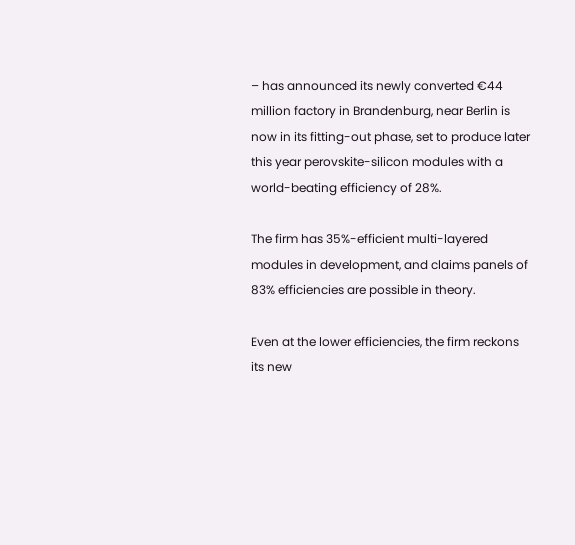– has announced its newly converted €44 million factory in Brandenburg, near Berlin is now in its fitting-out phase, set to produce later this year perovskite-silicon modules with a world-beating efficiency of 28%.

The firm has 35%-efficient multi-layered modules in development, and claims panels of 83% efficiencies are possible in theory.

Even at the lower efficiencies, the firm reckons its new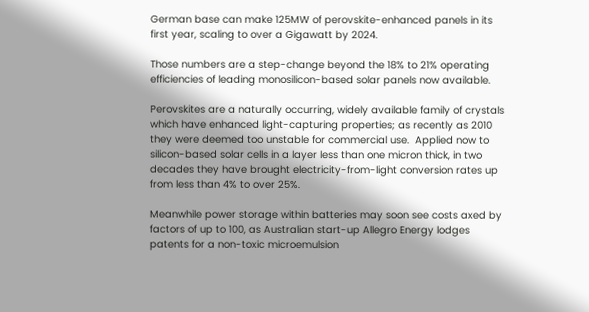German base can make 125MW of perovskite-enhanced panels in its first year, scaling to over a Gigawatt by 2024.

Those numbers are a step-change beyond the 18% to 21% operating efficiencies of leading monosilicon-based solar panels now available.

Perovskites are a naturally occurring, widely available family of crystals which have enhanced light-capturing properties; as recently as 2010 they were deemed too unstable for commercial use.  Applied now to silicon-based solar cells in a layer less than one micron thick, in two decades they have brought electricity-from-light conversion rates up from less than 4% to over 25%.

Meanwhile power storage within batteries may soon see costs axed by factors of up to 100, as Australian start-up Allegro Energy lodges patents for a non-toxic microemulsion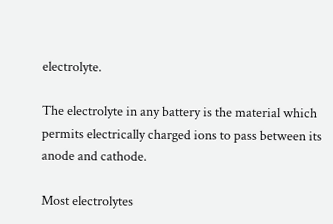electrolyte.

The electrolyte in any battery is the material which permits electrically charged ions to pass between its anode and cathode.

Most electrolytes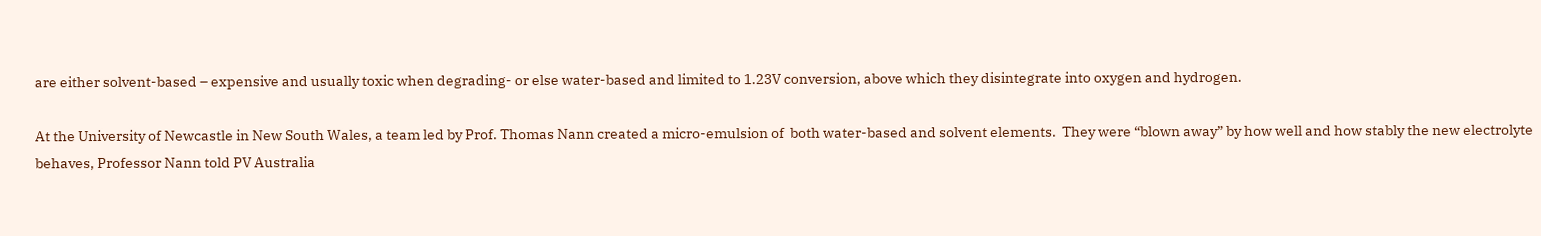are either solvent-based – expensive and usually toxic when degrading- or else water-based and limited to 1.23V conversion, above which they disintegrate into oxygen and hydrogen.

At the University of Newcastle in New South Wales, a team led by Prof. Thomas Nann created a micro-emulsion of  both water-based and solvent elements.  They were “blown away” by how well and how stably the new electrolyte behaves, Professor Nann told PV Australia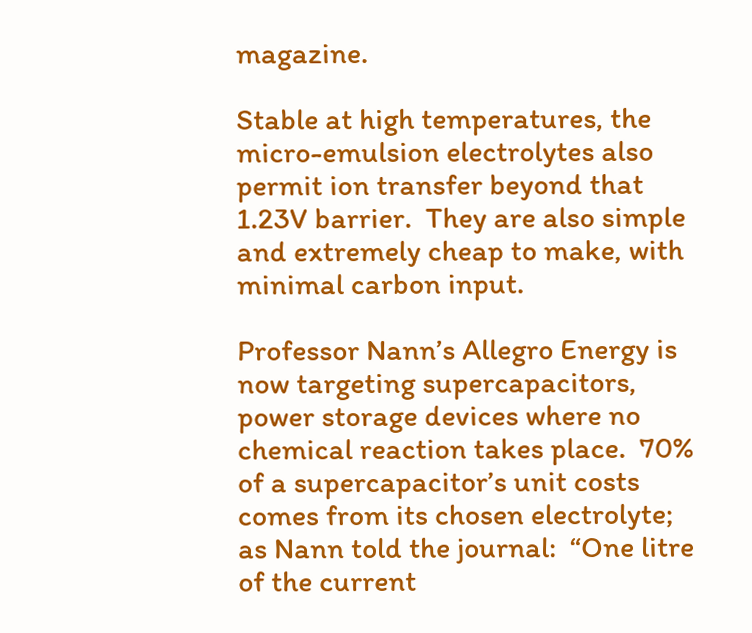magazine.

Stable at high temperatures, the micro-emulsion electrolytes also permit ion transfer beyond that 1.23V barrier.  They are also simple and extremely cheap to make, with minimal carbon input.

Professor Nann’s Allegro Energy is now targeting supercapacitors, power storage devices where no chemical reaction takes place.  70% of a supercapacitor’s unit costs comes from its chosen electrolyte; as Nann told the journal:  “One litre of the current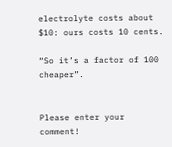electrolyte costs about $10: ours costs 10 cents.

“So it’s a factor of 100 cheaper”.


Please enter your comment!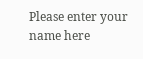Please enter your name here